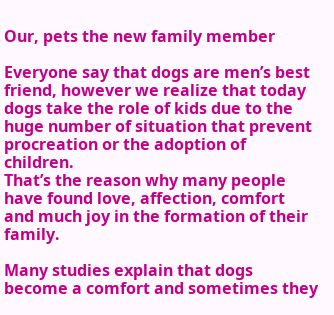Our, pets the new family member

Everyone say that dogs are men’s best friend, however we realize that today dogs take the role of kids due to the huge number of situation that prevent procreation or the adoption of children.
That’s the reason why many people have found love, affection, comfort and much joy in the formation of their family.

Many studies explain that dogs become a comfort and sometimes they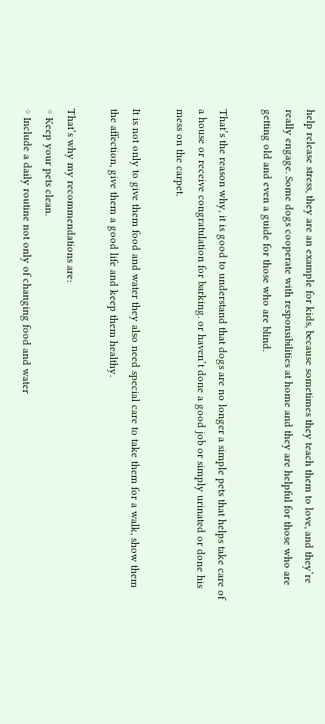help release stress, they are an example for kids, because sometimes they teach them to love, and they’re really engage. Some dogs cooperate with responsibilities at home and they are helpful for those who are getting old and even a guide for those who are blind.

That’s the reason why, it is good to understand that dogs are no longer a simple pets that helps take care of a house or receive congratulation for barking. or haven’t done a good job or simply urinated or done his mess on the carpet.

It is not only to give them food and water they also need special care to take them for a walk, show them the affection, give them a good life and keep them healthy.

That’s why my recommendations are:
◦ Keep your pets clean.
◦ Include a daily routine not only of changing food and water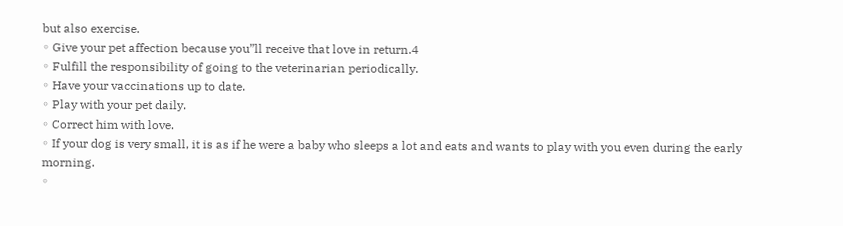but also exercise.
◦ Give your pet affection because you”ll receive that love in return.4
◦ Fulfill the responsibility of going to the veterinarian periodically.
◦ Have your vaccinations up to date.
◦ Play with your pet daily.
◦ Correct him with love.
◦ If your dog is very small, it is as if he were a baby who sleeps a lot and eats and wants to play with you even during the early morning.
◦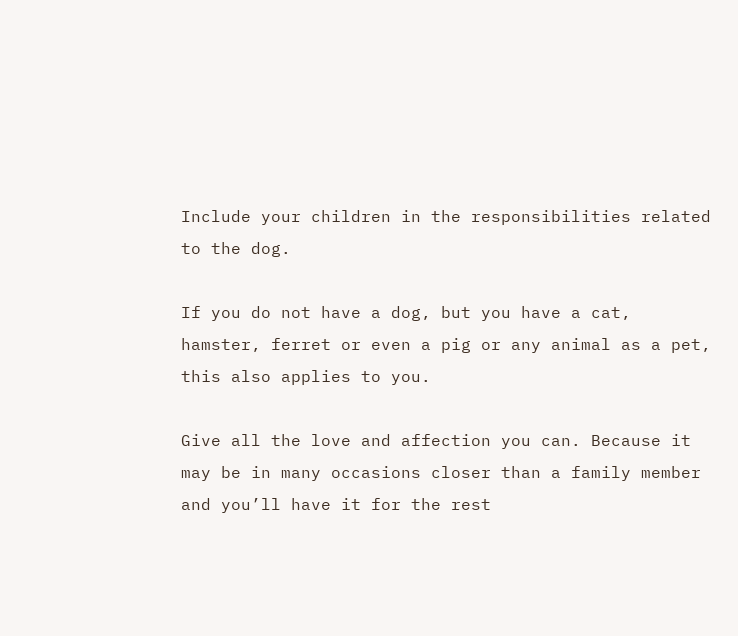Include your children in the responsibilities related to the dog.

If you do not have a dog, but you have a cat, hamster, ferret or even a pig or any animal as a pet, this also applies to you.

Give all the love and affection you can. Because it may be in many occasions closer than a family member and you’ll have it for the rest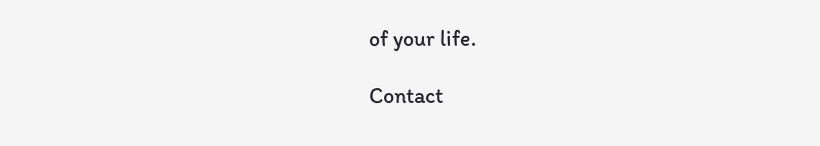of your life.

Contact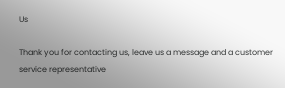Us

Thank you for contacting us, leave us a message and a customer service representative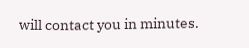will contact you in minutes.